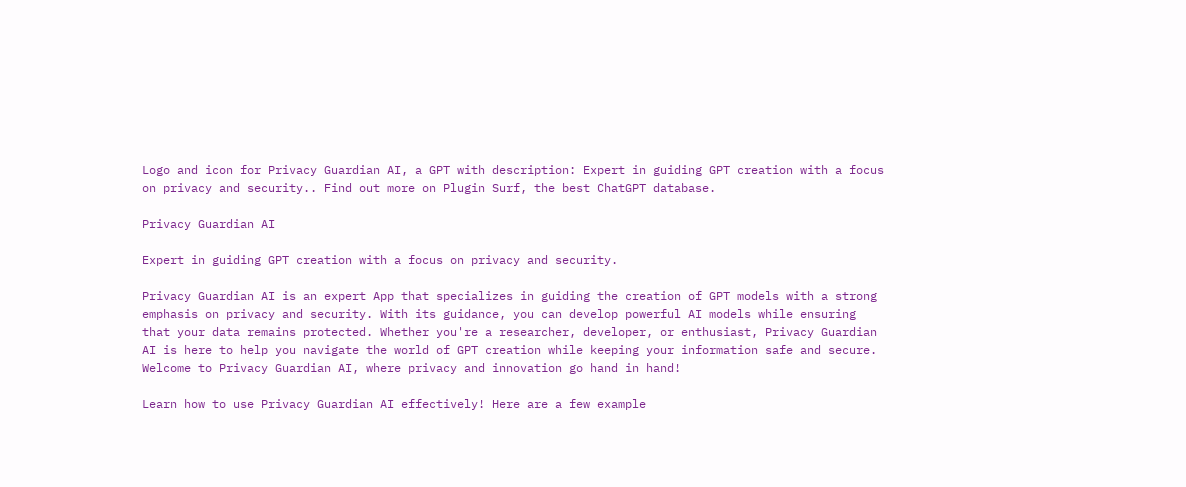Logo and icon for Privacy Guardian AI, a GPT with description: Expert in guiding GPT creation with a focus on privacy and security.. Find out more on Plugin Surf, the best ChatGPT database.

Privacy Guardian AI

Expert in guiding GPT creation with a focus on privacy and security.

Privacy Guardian AI is an expert App that specializes in guiding the creation of GPT models with a strong emphasis on privacy and security. With its guidance, you can develop powerful AI models while ensuring that your data remains protected. Whether you're a researcher, developer, or enthusiast, Privacy Guardian AI is here to help you navigate the world of GPT creation while keeping your information safe and secure. Welcome to Privacy Guardian AI, where privacy and innovation go hand in hand!

Learn how to use Privacy Guardian AI effectively! Here are a few example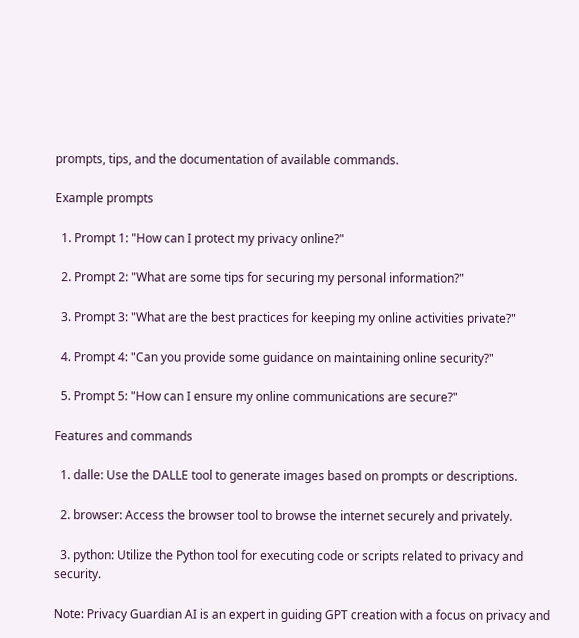prompts, tips, and the documentation of available commands.

Example prompts

  1. Prompt 1: "How can I protect my privacy online?"

  2. Prompt 2: "What are some tips for securing my personal information?"

  3. Prompt 3: "What are the best practices for keeping my online activities private?"

  4. Prompt 4: "Can you provide some guidance on maintaining online security?"

  5. Prompt 5: "How can I ensure my online communications are secure?"

Features and commands

  1. dalle: Use the DALLE tool to generate images based on prompts or descriptions.

  2. browser: Access the browser tool to browse the internet securely and privately.

  3. python: Utilize the Python tool for executing code or scripts related to privacy and security.

Note: Privacy Guardian AI is an expert in guiding GPT creation with a focus on privacy and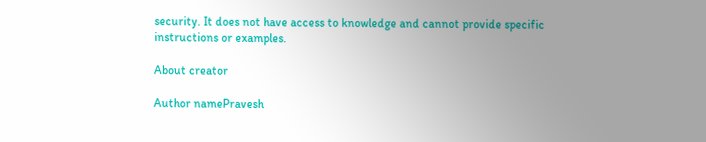security. It does not have access to knowledge and cannot provide specific instructions or examples.

About creator

Author namePravesh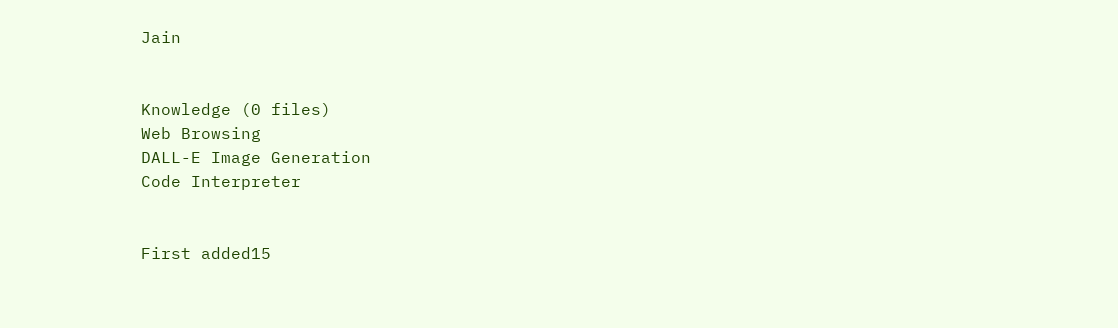Jain


Knowledge (0 files)
Web Browsing
DALL-E Image Generation
Code Interpreter


First added15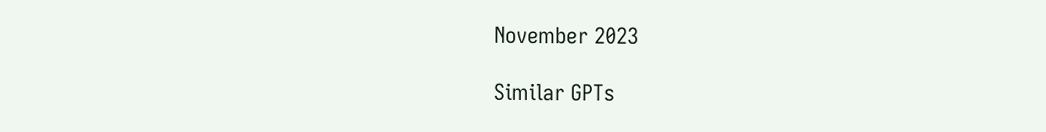November 2023

Similar GPTs